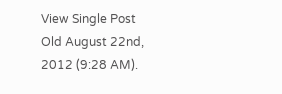View Single Post
Old August 22nd, 2012 (9:28 AM).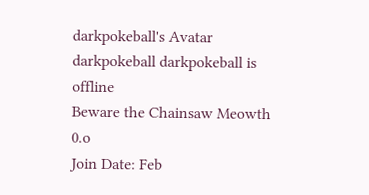darkpokeball's Avatar
darkpokeball darkpokeball is offline
Beware the Chainsaw Meowth 0.o
Join Date: Feb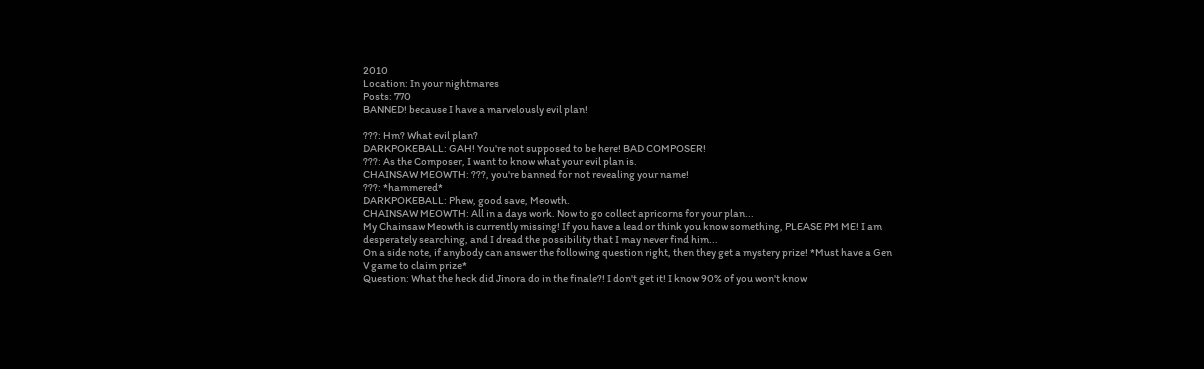2010
Location: In your nightmares
Posts: 770
BANNED! because I have a marvelously evil plan!

???: Hm? What evil plan?
DARKPOKEBALL: GAH! You're not supposed to be here! BAD COMPOSER!
???: As the Composer, I want to know what your evil plan is.
CHAINSAW MEOWTH: ???, you're banned for not revealing your name!
???: *hammered*
DARKPOKEBALL: Phew, good save, Meowth.
CHAINSAW MEOWTH: All in a days work. Now to go collect apricorns for your plan...
My Chainsaw Meowth is currently missing! If you have a lead or think you know something, PLEASE PM ME! I am desperately searching, and I dread the possibility that I may never find him...
On a side note, if anybody can answer the following question right, then they get a mystery prize! *Must have a Gen V game to claim prize*
Question: What the heck did Jinora do in the finale?! I don't get it! I know 90% of you won't know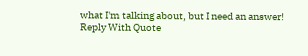what I'm talking about, but I need an answer!
Reply With Quote